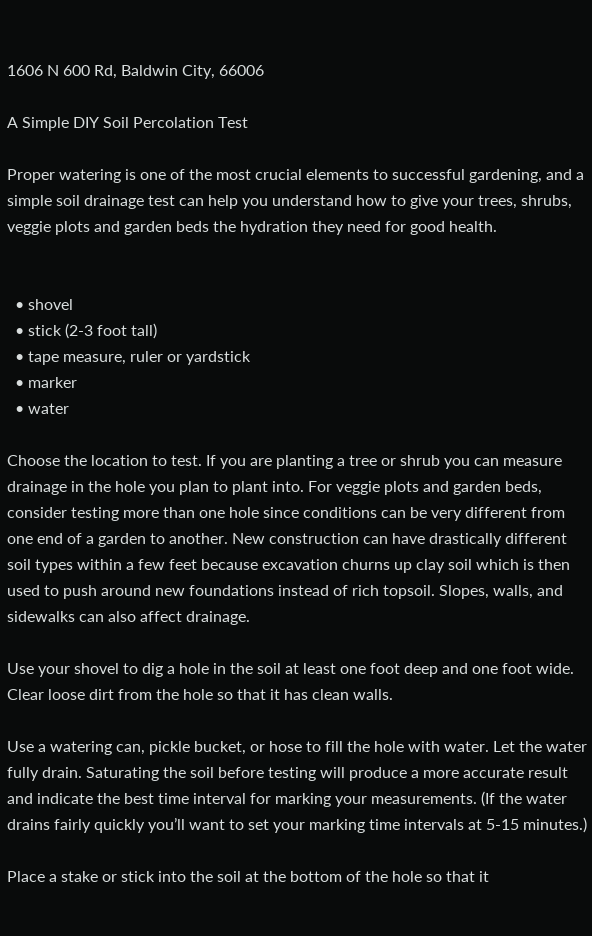1606 N 600 Rd, Baldwin City, 66006

A Simple DIY Soil Percolation Test

Proper watering is one of the most crucial elements to successful gardening, and a simple soil drainage test can help you understand how to give your trees, shrubs, veggie plots and garden beds the hydration they need for good health.


  • shovel
  • stick (2-3 foot tall)
  • tape measure, ruler or yardstick
  • marker
  • water

Choose the location to test. If you are planting a tree or shrub you can measure drainage in the hole you plan to plant into. For veggie plots and garden beds, consider testing more than one hole since conditions can be very different from one end of a garden to another. New construction can have drastically different soil types within a few feet because excavation churns up clay soil which is then used to push around new foundations instead of rich topsoil. Slopes, walls, and sidewalks can also affect drainage.

Use your shovel to dig a hole in the soil at least one foot deep and one foot wide. Clear loose dirt from the hole so that it has clean walls.

Use a watering can, pickle bucket, or hose to fill the hole with water. Let the water fully drain. Saturating the soil before testing will produce a more accurate result and indicate the best time interval for marking your measurements. (If the water drains fairly quickly you’ll want to set your marking time intervals at 5-15 minutes.)

Place a stake or stick into the soil at the bottom of the hole so that it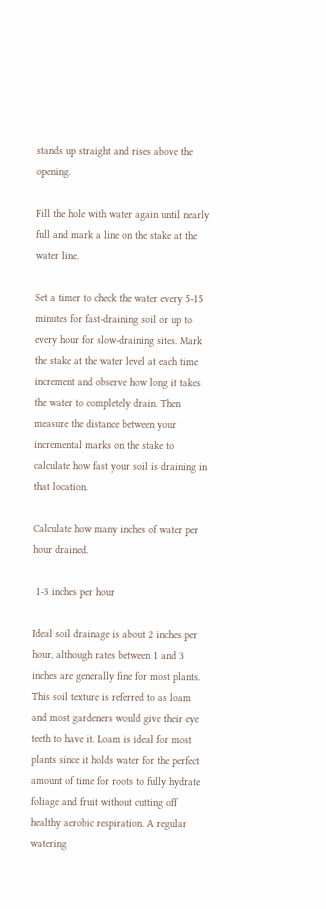stands up straight and rises above the opening.

Fill the hole with water again until nearly full and mark a line on the stake at the water line.

Set a timer to check the water every 5-15 minutes for fast-draining soil or up to every hour for slow-draining sites. Mark the stake at the water level at each time increment and observe how long it takes the water to completely drain. Then measure the distance between your incremental marks on the stake to calculate how fast your soil is draining in that location.

Calculate how many inches of water per hour drained.

 1-3 inches per hour

Ideal soil drainage is about 2 inches per hour, although rates between 1 and 3 inches are generally fine for most plants. This soil texture is referred to as loam and most gardeners would give their eye teeth to have it. Loam is ideal for most plants since it holds water for the perfect amount of time for roots to fully hydrate foliage and fruit without cutting off healthy aerobic respiration. A regular watering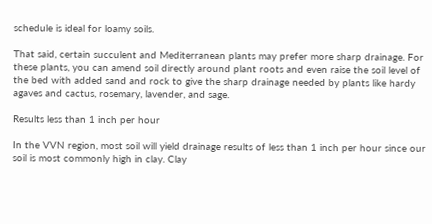schedule is ideal for loamy soils.

That said, certain succulent and Mediterranean plants may prefer more sharp drainage. For these plants, you can amend soil directly around plant roots and even raise the soil level of the bed with added sand and rock to give the sharp drainage needed by plants like hardy agaves and cactus, rosemary, lavender, and sage.

Results less than 1 inch per hour

In the VVN region, most soil will yield drainage results of less than 1 inch per hour since our soil is most commonly high in clay. Clay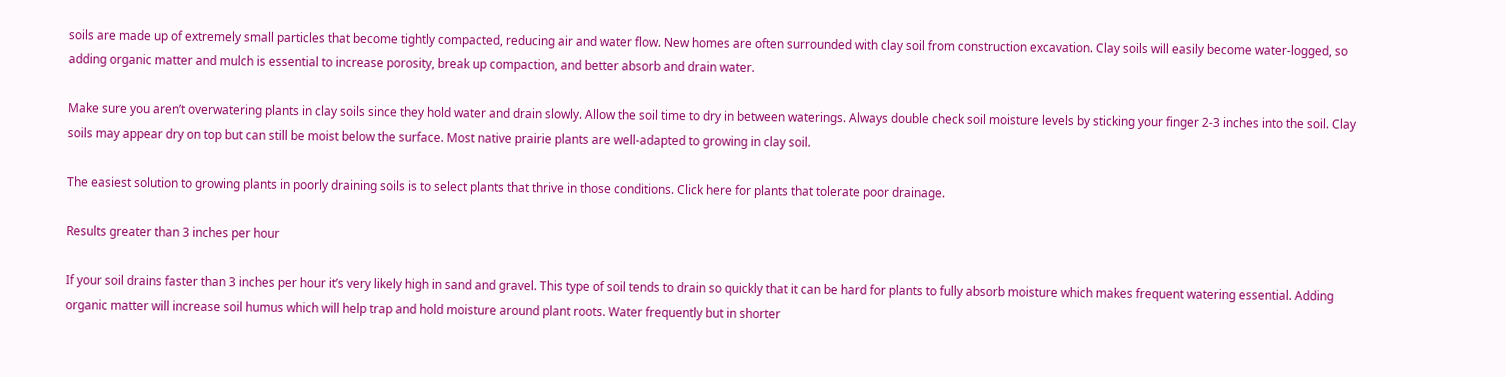soils are made up of extremely small particles that become tightly compacted, reducing air and water flow. New homes are often surrounded with clay soil from construction excavation. Clay soils will easily become water-logged, so adding organic matter and mulch is essential to increase porosity, break up compaction, and better absorb and drain water.

Make sure you aren’t overwatering plants in clay soils since they hold water and drain slowly. Allow the soil time to dry in between waterings. Always double check soil moisture levels by sticking your finger 2-3 inches into the soil. Clay soils may appear dry on top but can still be moist below the surface. Most native prairie plants are well-adapted to growing in clay soil.

The easiest solution to growing plants in poorly draining soils is to select plants that thrive in those conditions. Click here for plants that tolerate poor drainage.

Results greater than 3 inches per hour

If your soil drains faster than 3 inches per hour it’s very likely high in sand and gravel. This type of soil tends to drain so quickly that it can be hard for plants to fully absorb moisture which makes frequent watering essential. Adding organic matter will increase soil humus which will help trap and hold moisture around plant roots. Water frequently but in shorter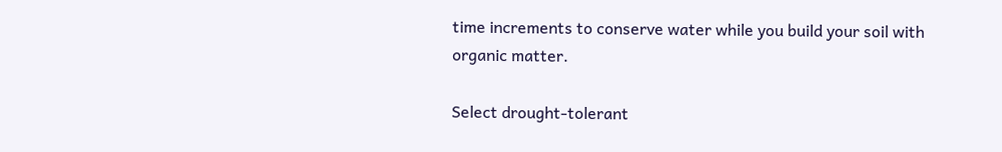time increments to conserve water while you build your soil with organic matter.

Select drought-tolerant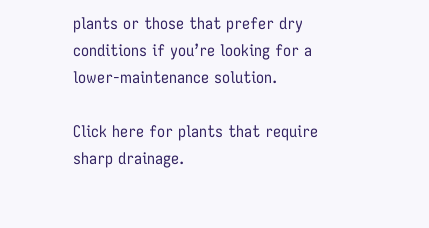plants or those that prefer dry conditions if you’re looking for a lower-maintenance solution.

Click here for plants that require sharp drainage.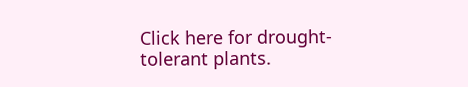Click here for drought-tolerant plants.